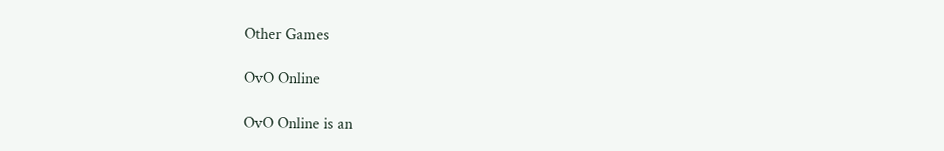Other Games

OvO Online

OvO Online is an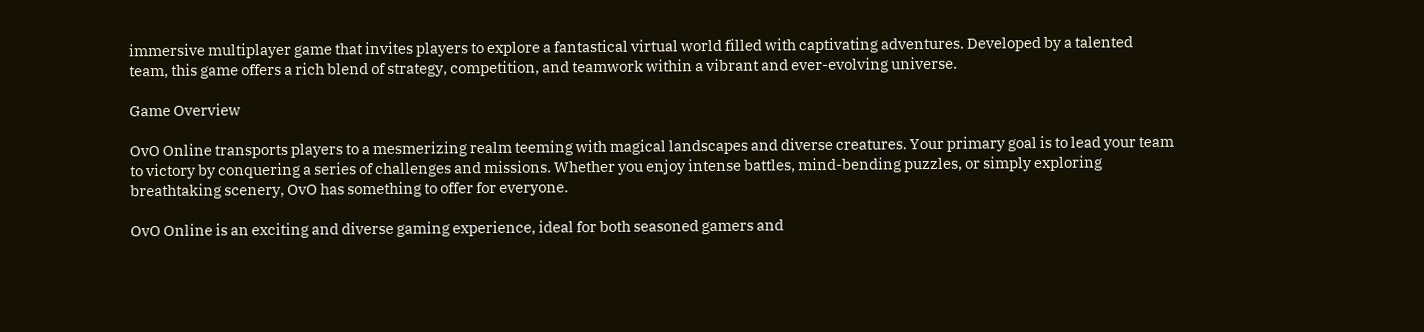immersive multiplayer game that invites players to explore a fantastical virtual world filled with captivating adventures. Developed by a talented team, this game offers a rich blend of strategy, competition, and teamwork within a vibrant and ever-evolving universe.

Game Overview

OvO Online transports players to a mesmerizing realm teeming with magical landscapes and diverse creatures. Your primary goal is to lead your team to victory by conquering a series of challenges and missions. Whether you enjoy intense battles, mind-bending puzzles, or simply exploring breathtaking scenery, OvO has something to offer for everyone.

OvO Online is an exciting and diverse gaming experience, ideal for both seasoned gamers and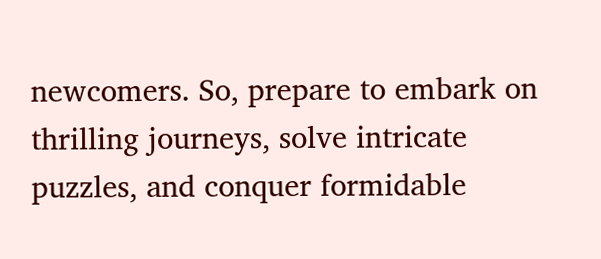newcomers. So, prepare to embark on thrilling journeys, solve intricate puzzles, and conquer formidable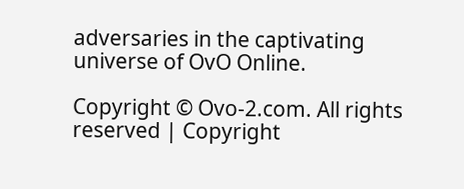adversaries in the captivating universe of OvO Online.

Copyright © Ovo-2.com. All rights reserved | Copyright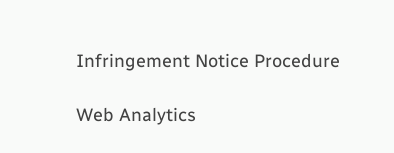Infringement Notice Procedure

Web Analytics